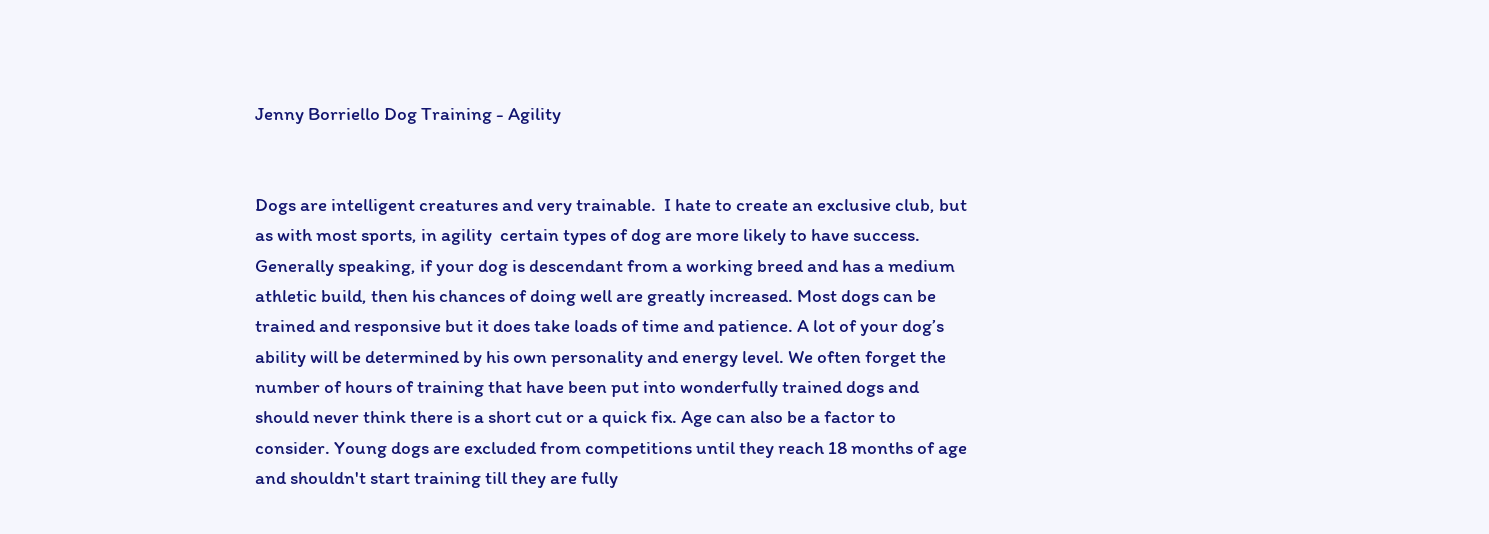Jenny Borriello Dog Training - Agility


Dogs are intelligent creatures and very trainable.  I hate to create an exclusive club, but as with most sports, in agility  certain types of dog are more likely to have success. Generally speaking, if your dog is descendant from a working breed and has a medium athletic build, then his chances of doing well are greatly increased. Most dogs can be trained and responsive but it does take loads of time and patience. A lot of your dog’s ability will be determined by his own personality and energy level. We often forget the number of hours of training that have been put into wonderfully trained dogs and should never think there is a short cut or a quick fix. Age can also be a factor to consider. Young dogs are excluded from competitions until they reach 18 months of age and shouldn't start training till they are fully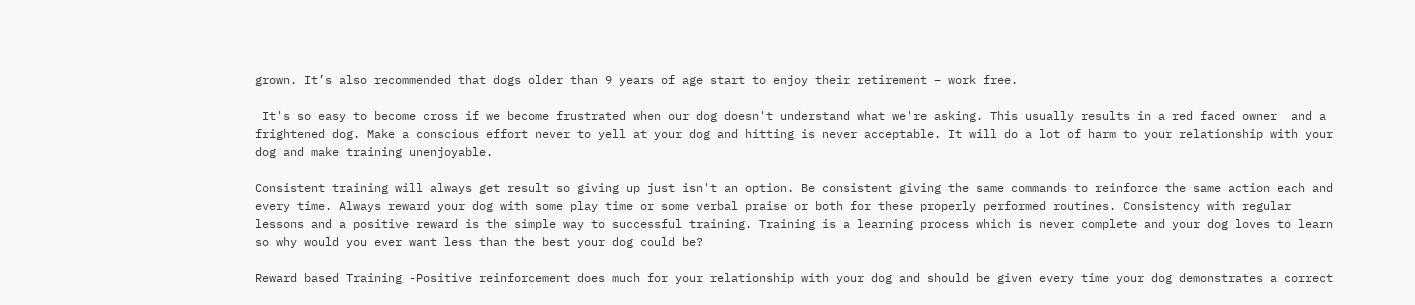grown. It’s also recommended that dogs older than 9 years of age start to enjoy their retirement – work free.

 It's so easy to become cross if we become frustrated when our dog doesn't understand what we're asking. This usually results in a red faced owner  and a frightened dog. Make a conscious effort never to yell at your dog and hitting is never acceptable. It will do a lot of harm to your relationship with your dog and make training unenjoyable.

Consistent training will always get result so giving up just isn't an option. Be consistent giving the same commands to reinforce the same action each and every time. Always reward your dog with some play time or some verbal praise or both for these properly performed routines. Consistency with regular lessons and a positive reward is the simple way to successful training. Training is a learning process which is never complete and your dog loves to learn so why would you ever want less than the best your dog could be?

Reward based Training -Positive reinforcement does much for your relationship with your dog and should be given every time your dog demonstrates a correct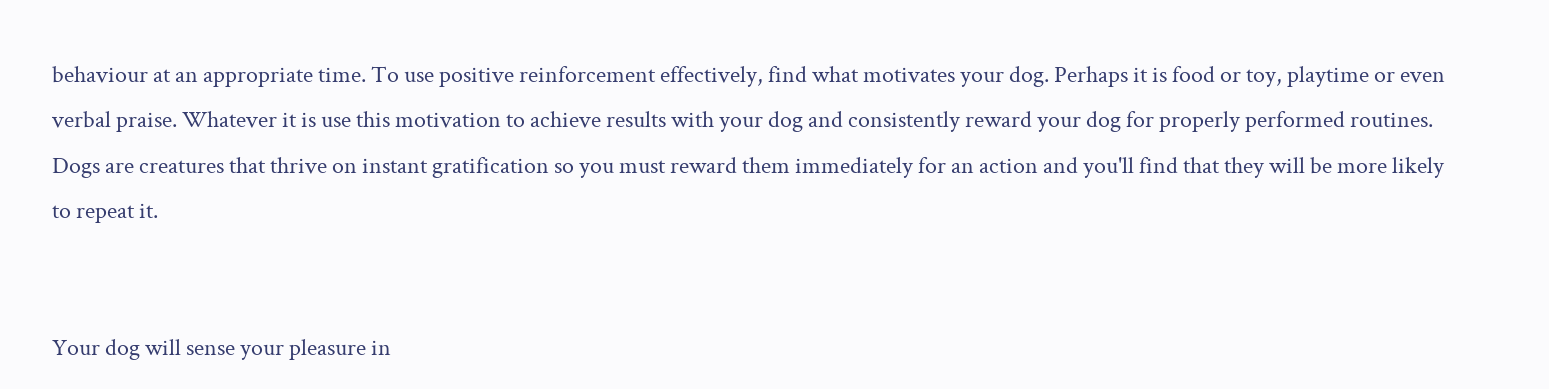behaviour at an appropriate time. To use positive reinforcement effectively, find what motivates your dog. Perhaps it is food or toy, playtime or even verbal praise. Whatever it is use this motivation to achieve results with your dog and consistently reward your dog for properly performed routines. Dogs are creatures that thrive on instant gratification so you must reward them immediately for an action and you'll find that they will be more likely to repeat it.


Your dog will sense your pleasure in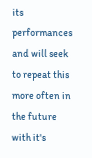its performances and will seek to repeat this more often in the future with it's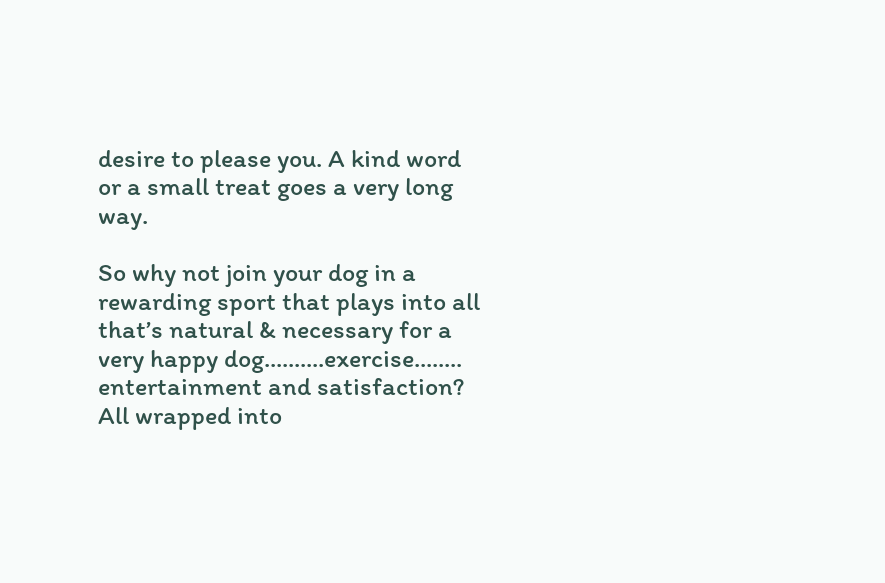desire to please you. A kind word or a small treat goes a very long way.

So why not join your dog in a rewarding sport that plays into all that’s natural & necessary for a very happy dog..........exercise........ entertainment and satisfaction? All wrapped into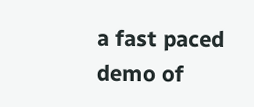a fast paced demo of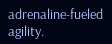adrenaline-fueled agility.